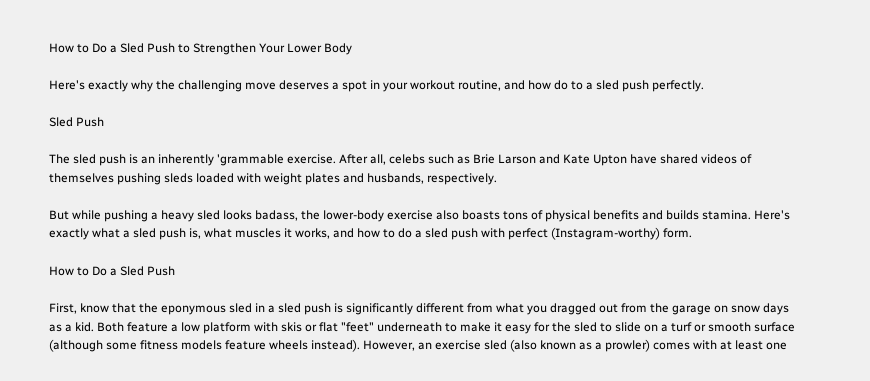How to Do a Sled Push to Strengthen Your Lower Body

Here's exactly why the challenging move deserves a spot in your workout routine, and how do to a sled push perfectly.

Sled Push

The sled push is an inherently 'grammable exercise. After all, celebs such as Brie Larson and Kate Upton have shared videos of themselves pushing sleds loaded with weight plates and husbands, respectively.

But while pushing a heavy sled looks badass, the lower-body exercise also boasts tons of physical benefits and builds stamina. Here's exactly what a sled push is, what muscles it works, and how to do a sled push with perfect (Instagram-worthy) form.

How to Do a Sled Push

First, know that the eponymous sled in a sled push is significantly different from what you dragged out from the garage on snow days as a kid. Both feature a low platform with skis or flat "feet" underneath to make it easy for the sled to slide on a turf or smooth surface (although some fitness models feature wheels instead). However, an exercise sled (also known as a prowler) comes with at least one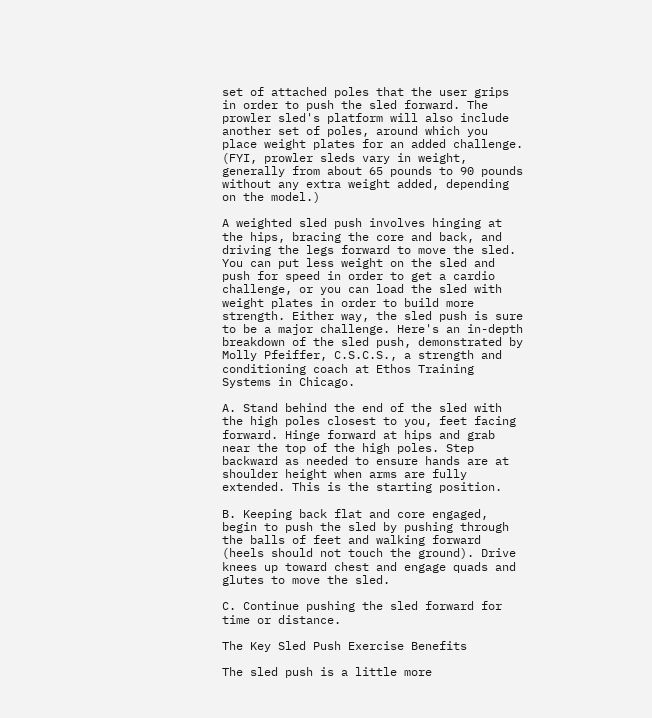set of attached poles that the user grips in order to push the sled forward. The prowler sled's platform will also include another set of poles, around which you place weight plates for an added challenge. (FYI, prowler sleds vary in weight, generally from about 65 pounds to 90 pounds without any extra weight added, depending on the model.)

A weighted sled push involves hinging at the hips, bracing the core and back, and driving the legs forward to move the sled. You can put less weight on the sled and push for speed in order to get a cardio challenge, or you can load the sled with weight plates in order to build more strength. Either way, the sled push is sure to be a major challenge. Here's an in-depth breakdown of the sled push, demonstrated by Molly Pfeiffer, C.S.C.S., a strength and conditioning coach at Ethos Training Systems in Chicago.

A. Stand behind the end of the sled with the high poles closest to you, feet facing forward. Hinge forward at hips and grab near the top of the high poles. Step backward as needed to ensure hands are at shoulder height when arms are fully extended. This is the starting position.

B. Keeping back flat and core engaged, begin to push the sled by pushing through the balls of feet and walking forward (heels should not touch the ground). Drive knees up toward chest and engage quads and glutes to move the sled.

C. Continue pushing the sled forward for time or distance.

The Key Sled Push Exercise Benefits

The sled push is a little more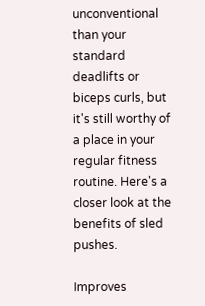unconventional than your standard deadlifts or biceps curls, but it's still worthy of a place in your regular fitness routine. Here's a closer look at the benefits of sled pushes.

Improves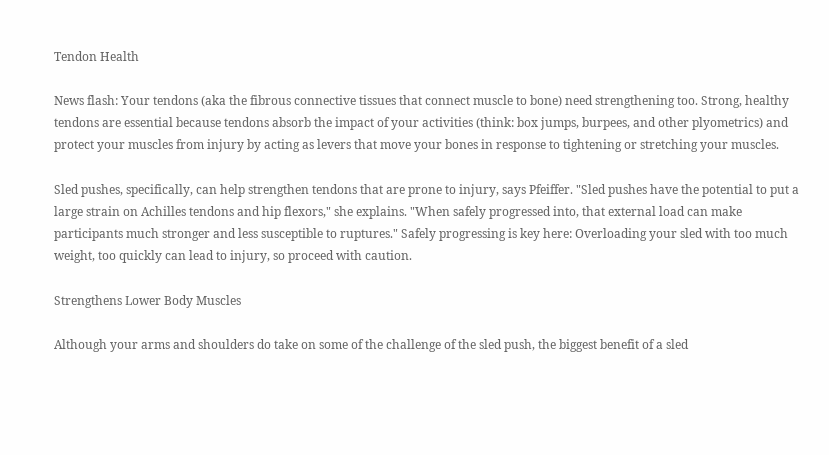Tendon Health

News flash: Your tendons (aka the fibrous connective tissues that connect muscle to bone) need strengthening too. Strong, healthy tendons are essential because tendons absorb the impact of your activities (think: box jumps, burpees, and other plyometrics) and protect your muscles from injury by acting as levers that move your bones in response to tightening or stretching your muscles.

Sled pushes, specifically, can help strengthen tendons that are prone to injury, says Pfeiffer. "Sled pushes have the potential to put a large strain on Achilles tendons and hip flexors," she explains. "When safely progressed into, that external load can make participants much stronger and less susceptible to ruptures." Safely progressing is key here: Overloading your sled with too much weight, too quickly can lead to injury, so proceed with caution.

Strengthens Lower Body Muscles

Although your arms and shoulders do take on some of the challenge of the sled push, the biggest benefit of a sled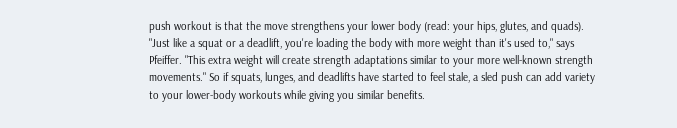push workout is that the move strengthens your lower body (read: your hips, glutes, and quads). "Just like a squat or a deadlift, you're loading the body with more weight than it's used to," says Pfeiffer. "This extra weight will create strength adaptations similar to your more well-known strength movements." So if squats, lunges, and deadlifts have started to feel stale, a sled push can add variety to your lower-body workouts while giving you similar benefits.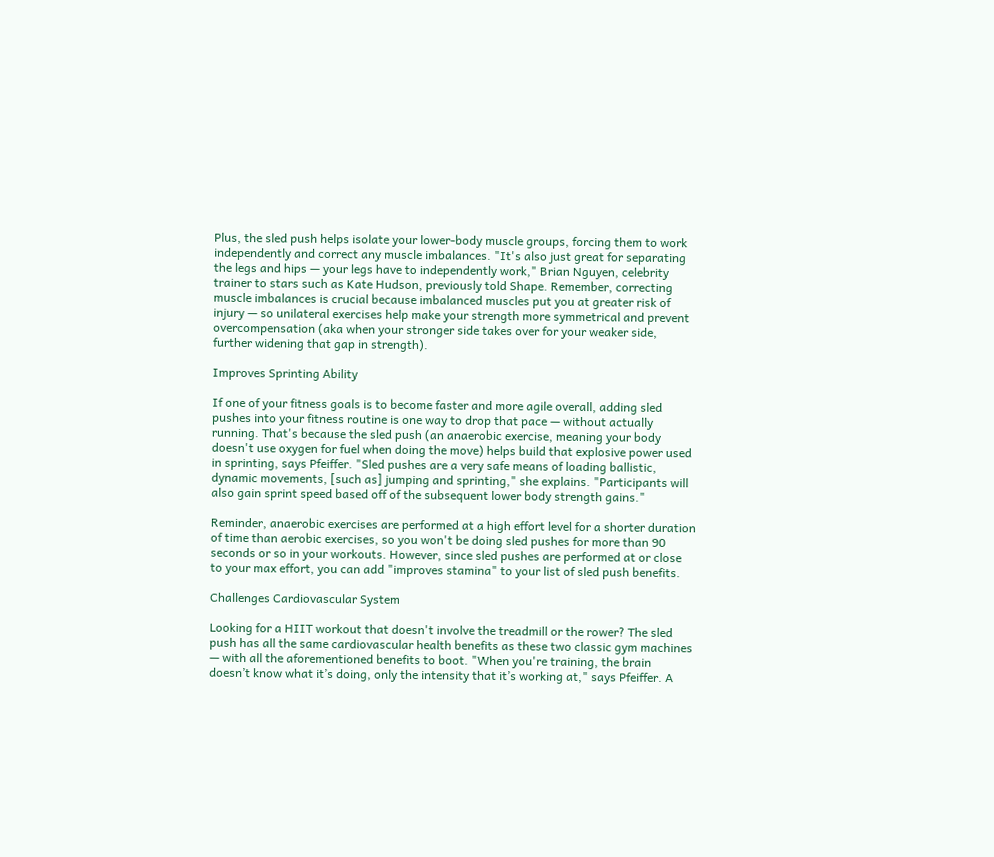Plus, the sled push helps isolate your lower-body muscle groups, forcing them to work independently and correct any muscle imbalances. "It's also just great for separating the legs and hips — your legs have to independently work," Brian Nguyen, celebrity trainer to stars such as Kate Hudson, previously told Shape. Remember, correcting muscle imbalances is crucial because imbalanced muscles put you at greater risk of injury — so unilateral exercises help make your strength more symmetrical and prevent overcompensation (aka when your stronger side takes over for your weaker side, further widening that gap in strength).

Improves Sprinting Ability

If one of your fitness goals is to become faster and more agile overall, adding sled pushes into your fitness routine is one way to drop that pace — without actually running. That's because the sled push (an anaerobic exercise, meaning your body doesn't use oxygen for fuel when doing the move) helps build that explosive power used in sprinting, says Pfeiffer. "Sled pushes are a very safe means of loading ballistic, dynamic movements, [such as] jumping and sprinting," she explains. "Participants will also gain sprint speed based off of the subsequent lower body strength gains."

Reminder, anaerobic exercises are performed at a high effort level for a shorter duration of time than aerobic exercises, so you won't be doing sled pushes for more than 90 seconds or so in your workouts. However, since sled pushes are performed at or close to your max effort, you can add "improves stamina" to your list of sled push benefits.

Challenges Cardiovascular System

Looking for a HIIT workout that doesn't involve the treadmill or the rower? The sled push has all the same cardiovascular health benefits as these two classic gym machines — with all the aforementioned benefits to boot. "When you're training, the brain doesn’t know what it’s doing, only the intensity that it’s working at," says Pfeiffer. A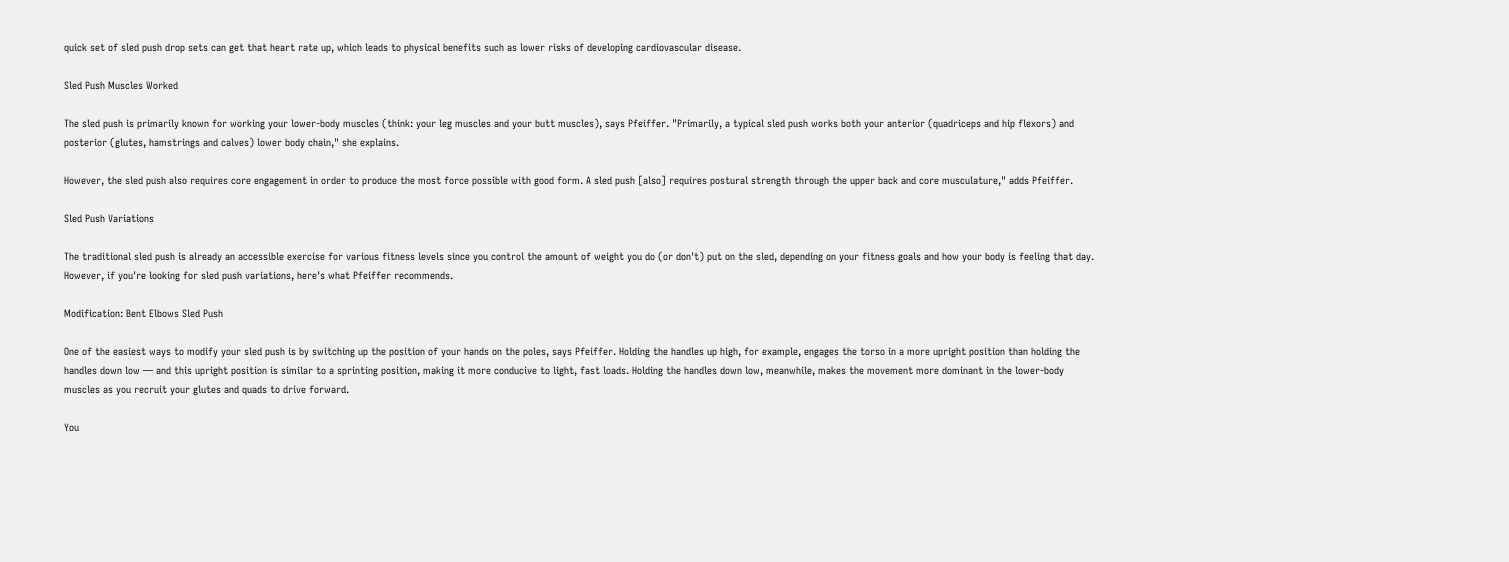quick set of sled push drop sets can get that heart rate up, which leads to physical benefits such as lower risks of developing cardiovascular disease.

Sled Push Muscles Worked

The sled push is primarily known for working your lower-body muscles (think: your leg muscles and your butt muscles), says Pfeiffer. "Primarily, a typical sled push works both your anterior (quadriceps and hip flexors) and posterior (glutes, hamstrings and calves) lower body chain," she explains.

However, the sled push also requires core engagement in order to produce the most force possible with good form. A sled push [also] requires postural strength through the upper back and core musculature," adds Pfeiffer.

Sled Push Variations

The traditional sled push is already an accessible exercise for various fitness levels since you control the amount of weight you do (or don't) put on the sled, depending on your fitness goals and how your body is feeling that day. However, if you're looking for sled push variations, here's what Pfeiffer recommends.

Modification: Bent Elbows Sled Push

One of the easiest ways to modify your sled push is by switching up the position of your hands on the poles, says Pfeiffer. Holding the handles up high, for example, engages the torso in a more upright position than holding the handles down low — and this upright position is similar to a sprinting position, making it more conducive to light, fast loads. Holding the handles down low, meanwhile, makes the movement more dominant in the lower-body muscles as you recruit your glutes and quads to drive forward.

You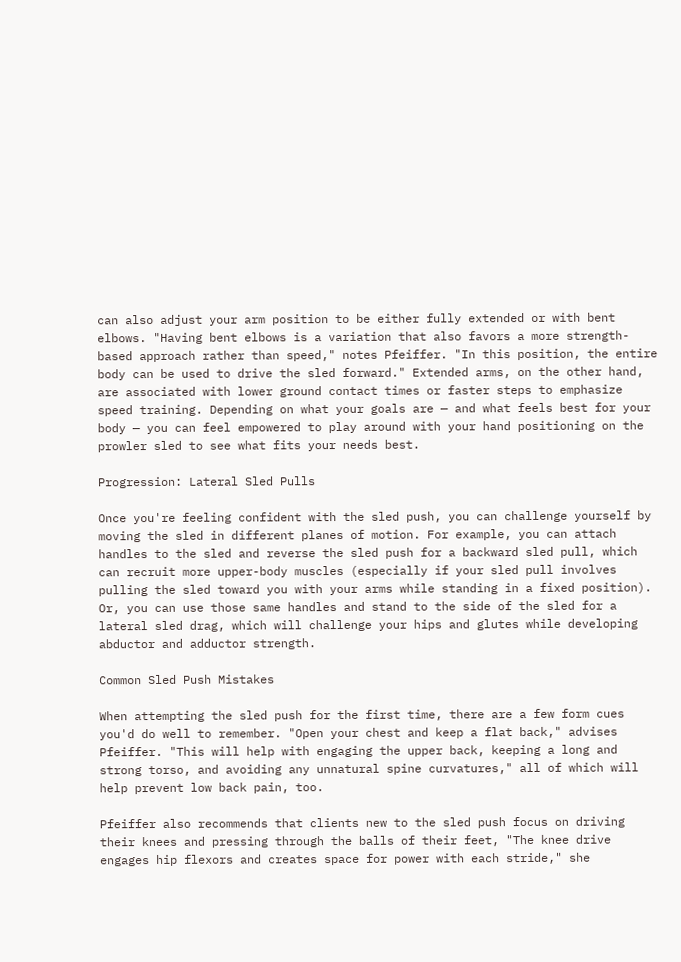can also adjust your arm position to be either fully extended or with bent elbows. "Having bent elbows is a variation that also favors a more strength-based approach rather than speed," notes Pfeiffer. "In this position, the entire body can be used to drive the sled forward." Extended arms, on the other hand, are associated with lower ground contact times or faster steps to emphasize speed training. Depending on what your goals are — and what feels best for your body — you can feel empowered to play around with your hand positioning on the prowler sled to see what fits your needs best.

Progression: Lateral Sled Pulls

Once you're feeling confident with the sled push, you can challenge yourself by moving the sled in different planes of motion. For example, you can attach handles to the sled and reverse the sled push for a backward sled pull, which can recruit more upper-body muscles (especially if your sled pull involves pulling the sled toward you with your arms while standing in a fixed position). Or, you can use those same handles and stand to the side of the sled for a lateral sled drag, which will challenge your hips and glutes while developing abductor and adductor strength.

Common Sled Push Mistakes

When attempting the sled push for the first time, there are a few form cues you'd do well to remember. "Open your chest and keep a flat back," advises Pfeiffer. "This will help with engaging the upper back, keeping a long and strong torso, and avoiding any unnatural spine curvatures," all of which will help prevent low back pain, too.

Pfeiffer also recommends that clients new to the sled push focus on driving their knees and pressing through the balls of their feet, "The knee drive engages hip flexors and creates space for power with each stride," she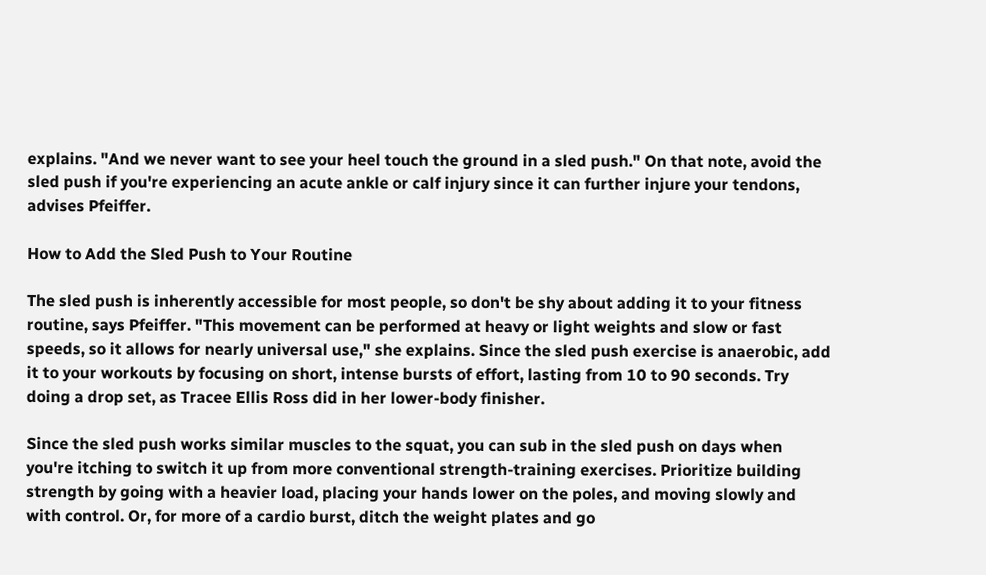explains. "And we never want to see your heel touch the ground in a sled push." On that note, avoid the sled push if you're experiencing an acute ankle or calf injury since it can further injure your tendons, advises Pfeiffer.

How to Add the Sled Push to Your Routine

The sled push is inherently accessible for most people, so don't be shy about adding it to your fitness routine, says Pfeiffer. "This movement can be performed at heavy or light weights and slow or fast speeds, so it allows for nearly universal use," she explains. Since the sled push exercise is anaerobic, add it to your workouts by focusing on short, intense bursts of effort, lasting from 10 to 90 seconds. Try doing a drop set, as Tracee Ellis Ross did in her lower-body finisher.

Since the sled push works similar muscles to the squat, you can sub in the sled push on days when you're itching to switch it up from more conventional strength-training exercises. Prioritize building strength by going with a heavier load, placing your hands lower on the poles, and moving slowly and with control. Or, for more of a cardio burst, ditch the weight plates and go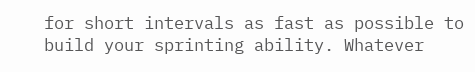for short intervals as fast as possible to build your sprinting ability. Whatever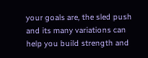your goals are, the sled push and its many variations can help you build strength and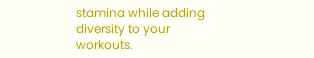stamina while adding diversity to your workouts.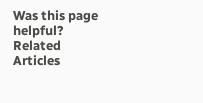Was this page helpful?
Related Articles